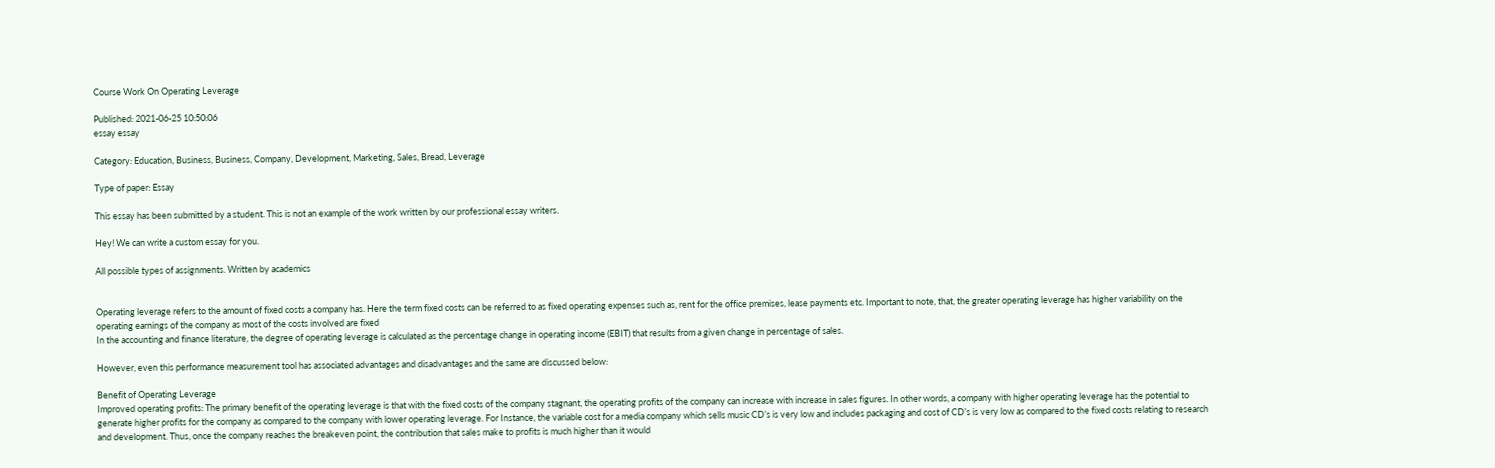Course Work On Operating Leverage

Published: 2021-06-25 10:50:06
essay essay

Category: Education, Business, Business, Company, Development, Marketing, Sales, Bread, Leverage

Type of paper: Essay

This essay has been submitted by a student. This is not an example of the work written by our professional essay writers.

Hey! We can write a custom essay for you.

All possible types of assignments. Written by academics


Operating leverage refers to the amount of fixed costs a company has. Here the term fixed costs can be referred to as fixed operating expenses such as, rent for the office premises, lease payments etc. Important to note, that, the greater operating leverage has higher variability on the operating earnings of the company as most of the costs involved are fixed
In the accounting and finance literature, the degree of operating leverage is calculated as the percentage change in operating income (EBIT) that results from a given change in percentage of sales.

However, even this performance measurement tool has associated advantages and disadvantages and the same are discussed below:

Benefit of Operating Leverage
Improved operating profits: The primary benefit of the operating leverage is that with the fixed costs of the company stagnant, the operating profits of the company can increase with increase in sales figures. In other words, a company with higher operating leverage has the potential to generate higher profits for the company as compared to the company with lower operating leverage. For Instance, the variable cost for a media company which sells music CD’s is very low and includes packaging and cost of CD’s is very low as compared to the fixed costs relating to research and development. Thus, once the company reaches the breakeven point, the contribution that sales make to profits is much higher than it would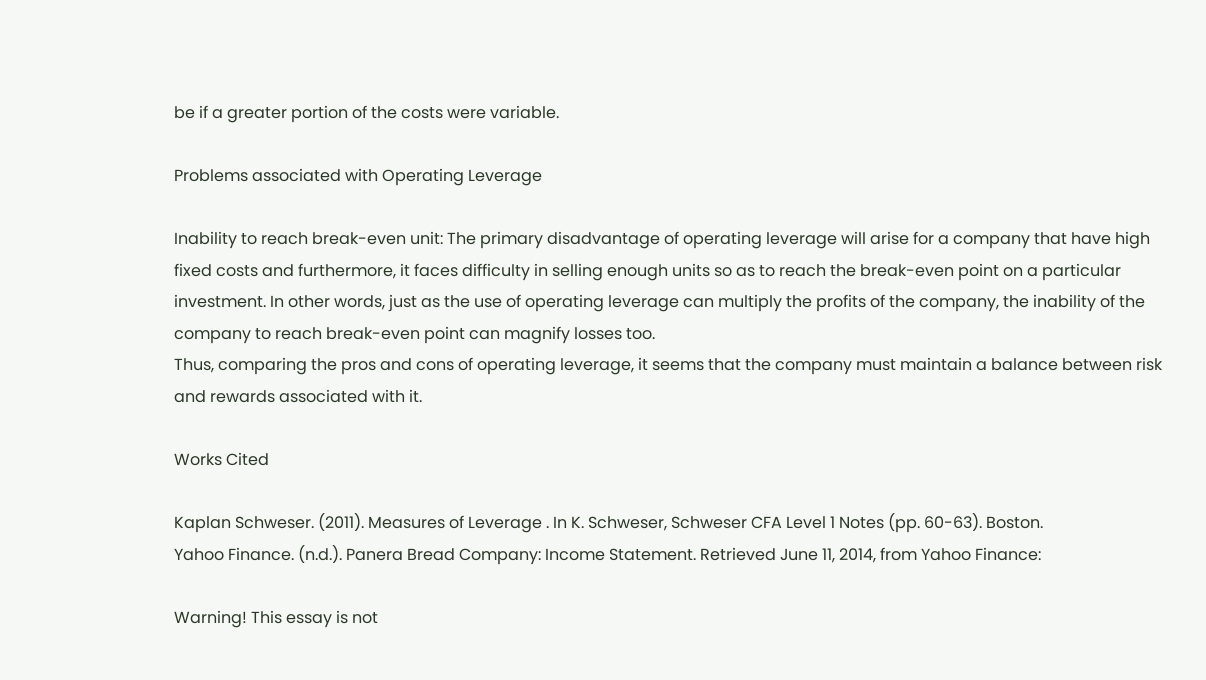be if a greater portion of the costs were variable.

Problems associated with Operating Leverage

Inability to reach break-even unit: The primary disadvantage of operating leverage will arise for a company that have high fixed costs and furthermore, it faces difficulty in selling enough units so as to reach the break-even point on a particular investment. In other words, just as the use of operating leverage can multiply the profits of the company, the inability of the company to reach break-even point can magnify losses too.
Thus, comparing the pros and cons of operating leverage, it seems that the company must maintain a balance between risk and rewards associated with it.

Works Cited

Kaplan Schweser. (2011). Measures of Leverage . In K. Schweser, Schweser CFA Level 1 Notes (pp. 60-63). Boston.
Yahoo Finance. (n.d.). Panera Bread Company: Income Statement. Retrieved June 11, 2014, from Yahoo Finance:

Warning! This essay is not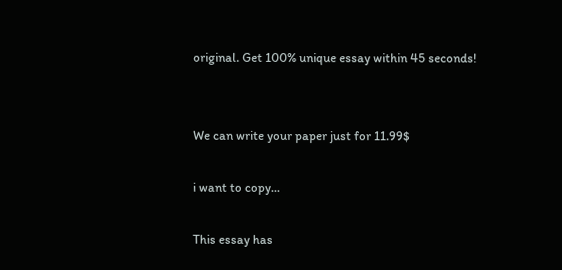original. Get 100% unique essay within 45 seconds!


We can write your paper just for 11.99$

i want to copy...

This essay has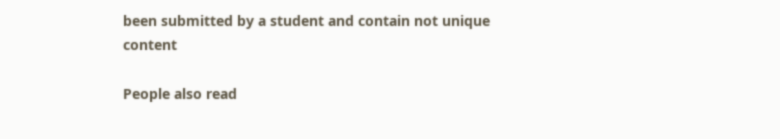been submitted by a student and contain not unique content

People also read